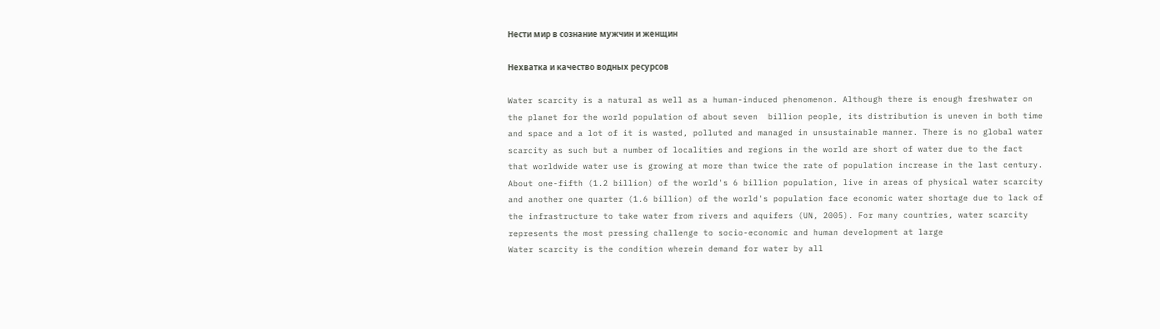Нести мир в сознание мужчин и женщин

Нехватка и качество водных ресурсов

Water scarcity is a natural as well as a human-induced phenomenon. Although there is enough freshwater on the planet for the world population of about seven  billion people, its distribution is uneven in both time and space and a lot of it is wasted, polluted and managed in unsustainable manner. There is no global water scarcity as such but a number of localities and regions in the world are short of water due to the fact that worldwide water use is growing at more than twice the rate of population increase in the last century. About one-fifth (1.2 billion) of the world's 6 billion population, live in areas of physical water scarcity and another one quarter (1.6 billion) of the world's population face economic water shortage due to lack of the infrastructure to take water from rivers and aquifers (UN, 2005). For many countries, water scarcity represents the most pressing challenge to socio-economic and human development at large
Water scarcity is the condition wherein demand for water by all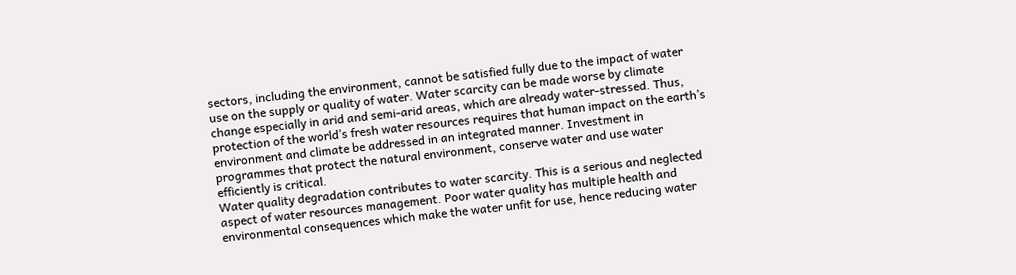sectors, including the environment, cannot be satisfied fully due to the impact of water use on the supply or quality of water. Water scarcity can be made worse by climate change especially in arid and semi-arid areas, which are already water-stressed. Thus, protection of the world’s fresh water resources requires that human impact on the earth’s environment and climate be addressed in an integrated manner. Investment in programmes that protect the natural environment, conserve water and use water efficiently is critical.
Water quality degradation contributes to water scarcity. This is a serious and neglected aspect of water resources management. Poor water quality has multiple health and environmental consequences which make the water unfit for use, hence reducing water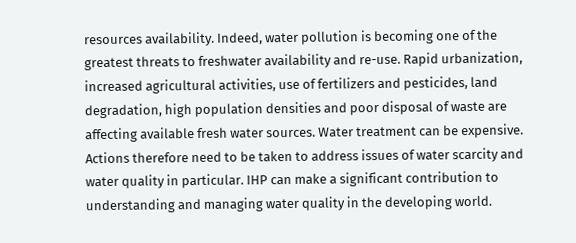resources availability. Indeed, water pollution is becoming one of the greatest threats to freshwater availability and re-use. Rapid urbanization, increased agricultural activities, use of fertilizers and pesticides, land degradation, high population densities and poor disposal of waste are affecting available fresh water sources. Water treatment can be expensive. Actions therefore need to be taken to address issues of water scarcity and water quality in particular. IHP can make a significant contribution to understanding and managing water quality in the developing world.